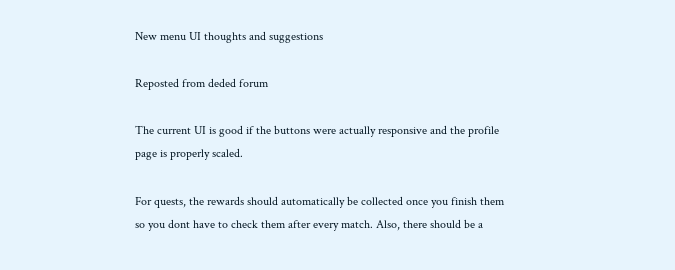New menu UI thoughts and suggestions

Reposted from deded forum

The current UI is good if the buttons were actually responsive and the profile page is properly scaled.

For quests, the rewards should automatically be collected once you finish them so you dont have to check them after every match. Also, there should be a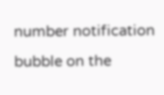number notification bubble on the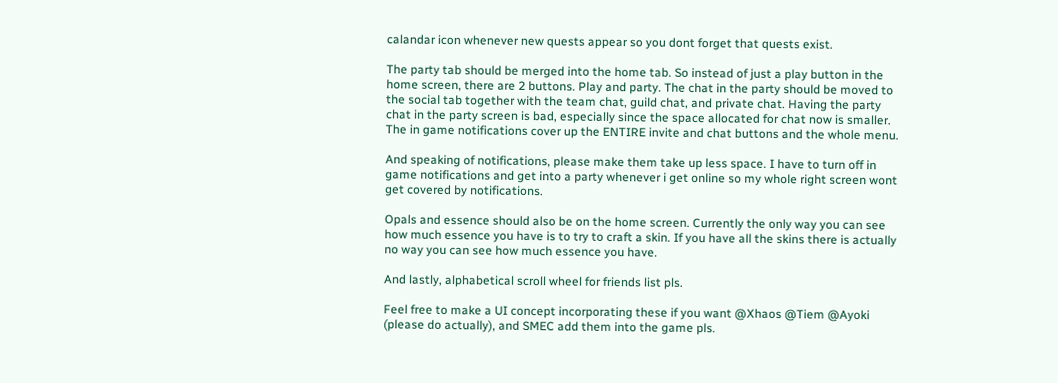calandar icon whenever new quests appear so you dont forget that quests exist.

The party tab should be merged into the home tab. So instead of just a play button in the home screen, there are 2 buttons. Play and party. The chat in the party should be moved to the social tab together with the team chat, guild chat, and private chat. Having the party chat in the party screen is bad, especially since the space allocated for chat now is smaller. The in game notifications cover up the ENTIRE invite and chat buttons and the whole menu.

And speaking of notifications, please make them take up less space. I have to turn off in game notifications and get into a party whenever i get online so my whole right screen wont get covered by notifications.

Opals and essence should also be on the home screen. Currently the only way you can see how much essence you have is to try to craft a skin. If you have all the skins there is actually no way you can see how much essence you have.

And lastly, alphabetical scroll wheel for friends list pls.

Feel free to make a UI concept incorporating these if you want @Xhaos @Tiem @Ayoki (please do actually), and SMEC add them into the game pls.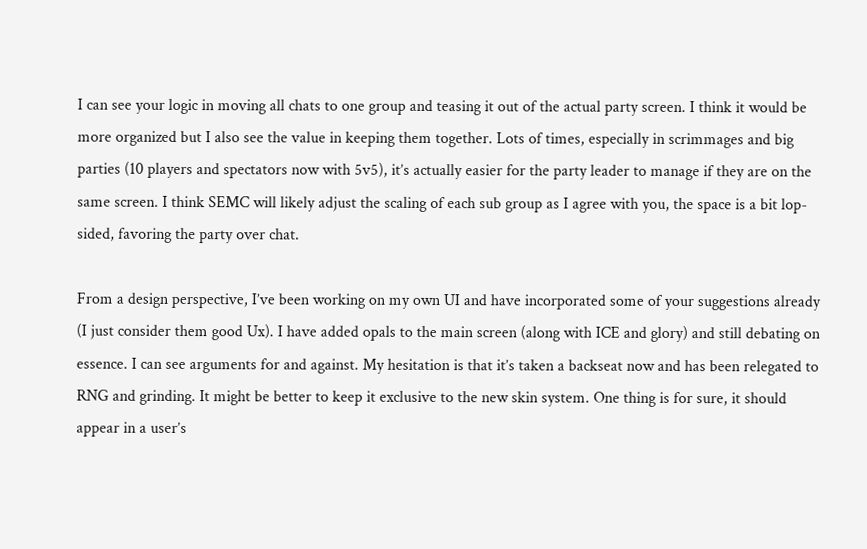I can see your logic in moving all chats to one group and teasing it out of the actual party screen. I think it would be more organized but I also see the value in keeping them together. Lots of times, especially in scrimmages and big parties (10 players and spectators now with 5v5), it’s actually easier for the party leader to manage if they are on the same screen. I think SEMC will likely adjust the scaling of each sub group as I agree with you, the space is a bit lop-sided, favoring the party over chat.

From a design perspective, I’ve been working on my own UI and have incorporated some of your suggestions already (I just consider them good Ux). I have added opals to the main screen (along with ICE and glory) and still debating on essence. I can see arguments for and against. My hesitation is that it’s taken a backseat now and has been relegated to RNG and grinding. It might be better to keep it exclusive to the new skin system. One thing is for sure, it should appear in a user’s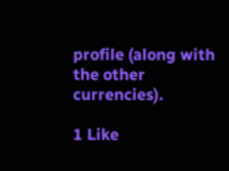profile (along with the other currencies).

1 Like